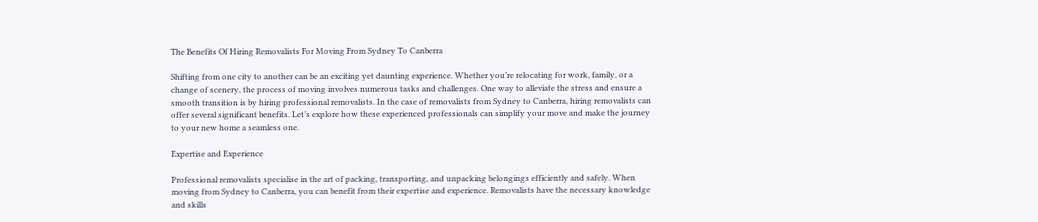The Benefits Of Hiring Removalists For Moving From Sydney To Canberra

Shifting from one city to another can be an exciting yet daunting experience. Whether you’re relocating for work, family, or a change of scenery, the process of moving involves numerous tasks and challenges. One way to alleviate the stress and ensure a smooth transition is by hiring professional removalists. In the case of removalists from Sydney to Canberra, hiring removalists can offer several significant benefits. Let’s explore how these experienced professionals can simplify your move and make the journey to your new home a seamless one.

Expertise and Experience

Professional removalists specialise in the art of packing, transporting, and unpacking belongings efficiently and safely. When moving from Sydney to Canberra, you can benefit from their expertise and experience. Removalists have the necessary knowledge and skills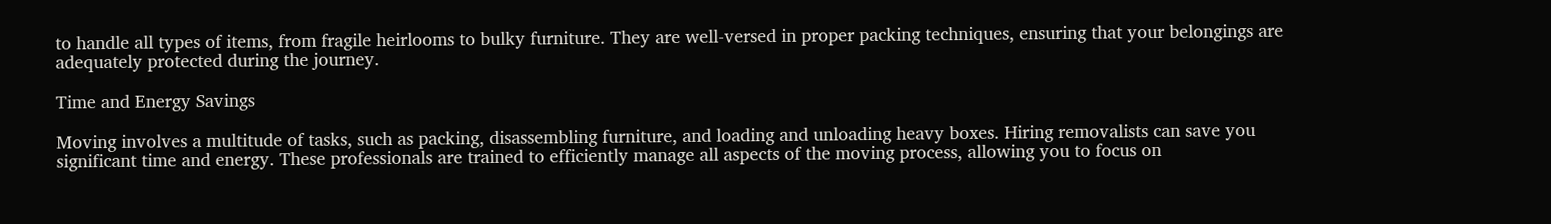to handle all types of items, from fragile heirlooms to bulky furniture. They are well-versed in proper packing techniques, ensuring that your belongings are adequately protected during the journey.

Time and Energy Savings

Moving involves a multitude of tasks, such as packing, disassembling furniture, and loading and unloading heavy boxes. Hiring removalists can save you significant time and energy. These professionals are trained to efficiently manage all aspects of the moving process, allowing you to focus on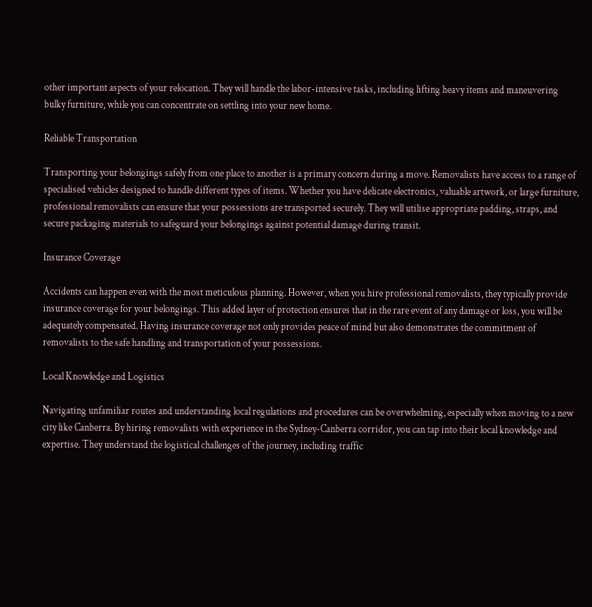other important aspects of your relocation. They will handle the labor-intensive tasks, including lifting heavy items and maneuvering bulky furniture, while you can concentrate on settling into your new home.

Reliable Transportation

Transporting your belongings safely from one place to another is a primary concern during a move. Removalists have access to a range of specialised vehicles designed to handle different types of items. Whether you have delicate electronics, valuable artwork, or large furniture, professional removalists can ensure that your possessions are transported securely. They will utilise appropriate padding, straps, and secure packaging materials to safeguard your belongings against potential damage during transit.

Insurance Coverage

Accidents can happen even with the most meticulous planning. However, when you hire professional removalists, they typically provide insurance coverage for your belongings. This added layer of protection ensures that in the rare event of any damage or loss, you will be adequately compensated. Having insurance coverage not only provides peace of mind but also demonstrates the commitment of removalists to the safe handling and transportation of your possessions.

Local Knowledge and Logistics

Navigating unfamiliar routes and understanding local regulations and procedures can be overwhelming, especially when moving to a new city like Canberra. By hiring removalists with experience in the Sydney-Canberra corridor, you can tap into their local knowledge and expertise. They understand the logistical challenges of the journey, including traffic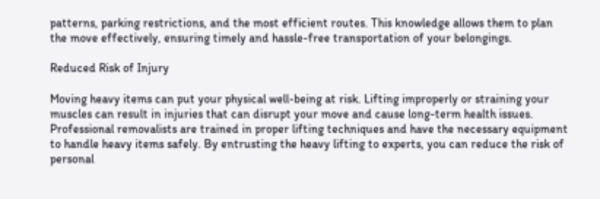patterns, parking restrictions, and the most efficient routes. This knowledge allows them to plan the move effectively, ensuring timely and hassle-free transportation of your belongings.

Reduced Risk of Injury

Moving heavy items can put your physical well-being at risk. Lifting improperly or straining your muscles can result in injuries that can disrupt your move and cause long-term health issues. Professional removalists are trained in proper lifting techniques and have the necessary equipment to handle heavy items safely. By entrusting the heavy lifting to experts, you can reduce the risk of personal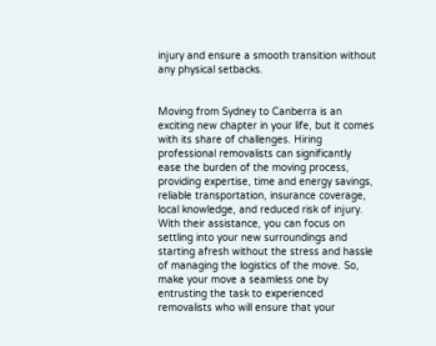injury and ensure a smooth transition without any physical setbacks.


Moving from Sydney to Canberra is an exciting new chapter in your life, but it comes with its share of challenges. Hiring professional removalists can significantly ease the burden of the moving process, providing expertise, time and energy savings, reliable transportation, insurance coverage, local knowledge, and reduced risk of injury. With their assistance, you can focus on settling into your new surroundings and starting afresh without the stress and hassle of managing the logistics of the move. So, make your move a seamless one by entrusting the task to experienced removalists who will ensure that your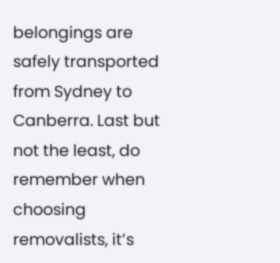belongings are safely transported from Sydney to Canberra. Last but not the least, do remember when choosing removalists, it’s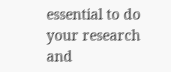essential to do your research and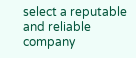select a reputable and reliable company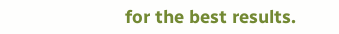for the best results.